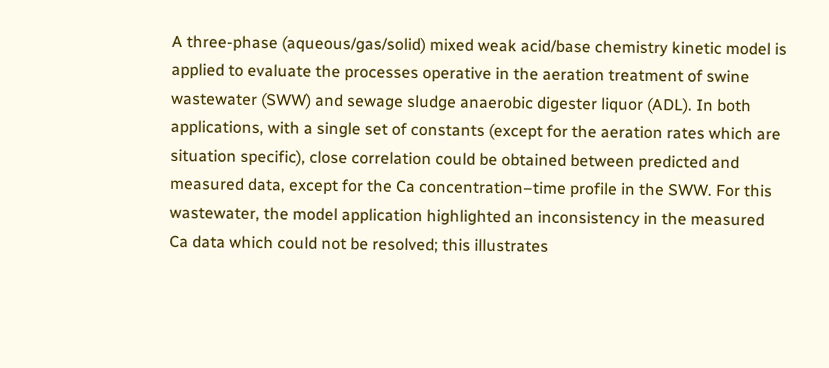A three-phase (aqueous/gas/solid) mixed weak acid/base chemistry kinetic model is applied to evaluate the processes operative in the aeration treatment of swine wastewater (SWW) and sewage sludge anaerobic digester liquor (ADL). In both applications, with a single set of constants (except for the aeration rates which are situation specific), close correlation could be obtained between predicted and measured data, except for the Ca concentration–time profile in the SWW. For this wastewater, the model application highlighted an inconsistency in the measured Ca data which could not be resolved; this illustrates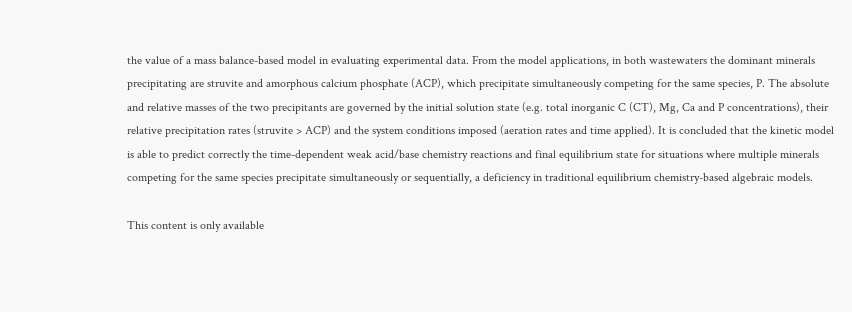the value of a mass balance-based model in evaluating experimental data. From the model applications, in both wastewaters the dominant minerals precipitating are struvite and amorphous calcium phosphate (ACP), which precipitate simultaneously competing for the same species, P. The absolute and relative masses of the two precipitants are governed by the initial solution state (e.g. total inorganic C (CT), Mg, Ca and P concentrations), their relative precipitation rates (struvite > ACP) and the system conditions imposed (aeration rates and time applied). It is concluded that the kinetic model is able to predict correctly the time-dependent weak acid/base chemistry reactions and final equilibrium state for situations where multiple minerals competing for the same species precipitate simultaneously or sequentially, a deficiency in traditional equilibrium chemistry-based algebraic models.

This content is only available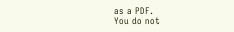as a PDF.
You do not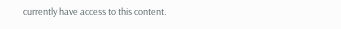currently have access to this content.